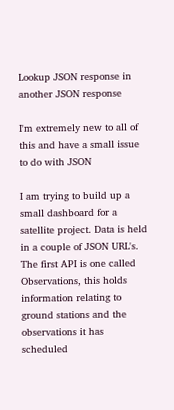Lookup JSON response in another JSON response

I'm extremely new to all of this and have a small issue to do with JSON

I am trying to build up a small dashboard for a satellite project. Data is held in a couple of JSON URL's. The first API is one called Observations, this holds information relating to ground stations and the observations it has scheduled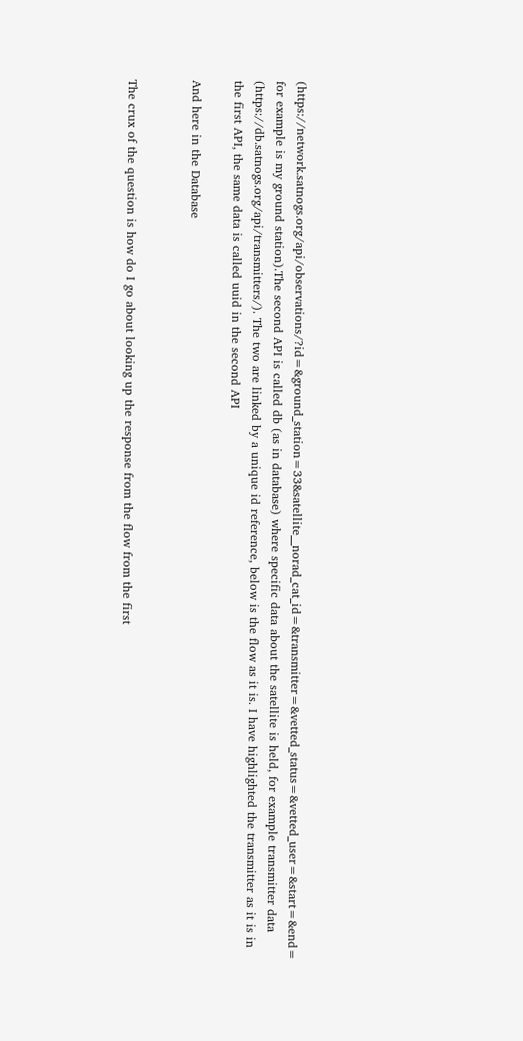(https://network.satnogs.org/api/observations/?id=&ground_station=33&satellite__norad_cat_id=&transmitter=&vetted_status=&vetted_user=&start=&end= for example is my ground station).The second API is called db (as in database) where specific data about the satellite is held, for example transmitter data (https://db.satnogs.org/api/transmitters/). The two are linked by a unique id reference, below is the flow as it is. I have highlighted the transmitter as it is in the first API, the same data is called uuid in the second API

And here in the Database


The crux of the question is how do I go about looking up the response from the flow from the first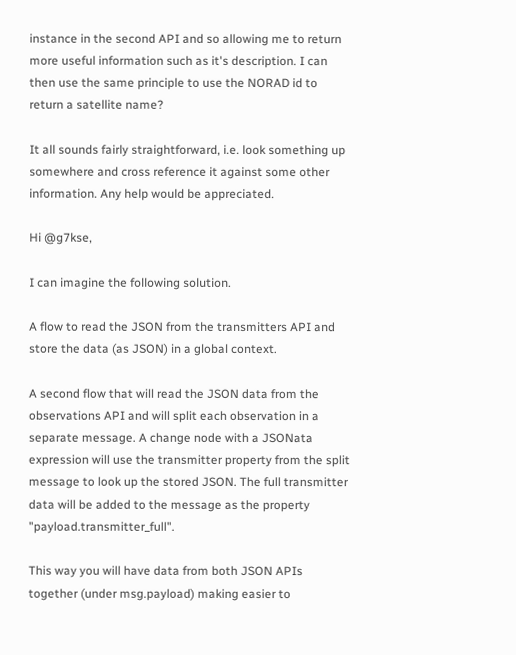instance in the second API and so allowing me to return more useful information such as it's description. I can then use the same principle to use the NORAD id to return a satellite name?

It all sounds fairly straightforward, i.e. look something up somewhere and cross reference it against some other information. Any help would be appreciated.

Hi @g7kse,

I can imagine the following solution.

A flow to read the JSON from the transmitters API and store the data (as JSON) in a global context.

A second flow that will read the JSON data from the observations API and will split each observation in a separate message. A change node with a JSONata expression will use the transmitter property from the split message to look up the stored JSON. The full transmitter data will be added to the message as the property "payload.transmitter_full".

This way you will have data from both JSON APIs together (under msg.payload) making easier to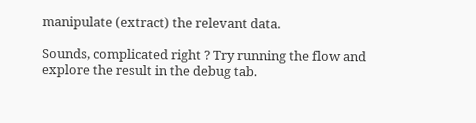manipulate (extract) the relevant data.

Sounds, complicated right ? Try running the flow and explore the result in the debug tab.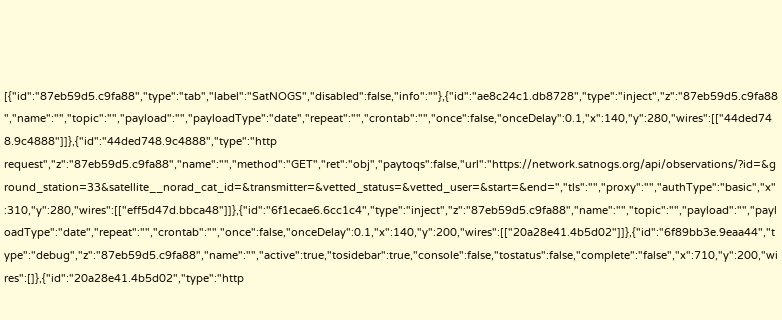[{"id":"87eb59d5.c9fa88","type":"tab","label":"SatNOGS","disabled":false,"info":""},{"id":"ae8c24c1.db8728","type":"inject","z":"87eb59d5.c9fa88","name":"","topic":"","payload":"","payloadType":"date","repeat":"","crontab":"","once":false,"onceDelay":0.1,"x":140,"y":280,"wires":[["44ded748.9c4888"]]},{"id":"44ded748.9c4888","type":"http request","z":"87eb59d5.c9fa88","name":"","method":"GET","ret":"obj","paytoqs":false,"url":"https://network.satnogs.org/api/observations/?id=&ground_station=33&satellite__norad_cat_id=&transmitter=&vetted_status=&vetted_user=&start=&end=","tls":"","proxy":"","authType":"basic","x":310,"y":280,"wires":[["eff5d47d.bbca48"]]},{"id":"6f1ecae6.6cc1c4","type":"inject","z":"87eb59d5.c9fa88","name":"","topic":"","payload":"","payloadType":"date","repeat":"","crontab":"","once":false,"onceDelay":0.1,"x":140,"y":200,"wires":[["20a28e41.4b5d02"]]},{"id":"6f89bb3e.9eaa44","type":"debug","z":"87eb59d5.c9fa88","name":"","active":true,"tosidebar":true,"console":false,"tostatus":false,"complete":"false","x":710,"y":200,"wires":[]},{"id":"20a28e41.4b5d02","type":"http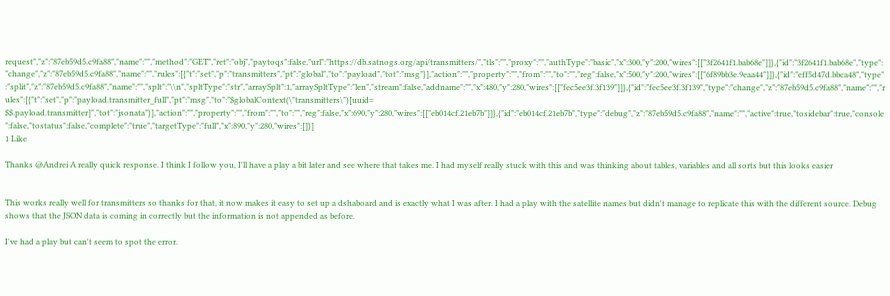request","z":"87eb59d5.c9fa88","name":"","method":"GET","ret":"obj","paytoqs":false,"url":"https://db.satnogs.org/api/transmitters/","tls":"","proxy":"","authType":"basic","x":300,"y":200,"wires":[["3f2641f1.bab68e"]]},{"id":"3f2641f1.bab68e","type":"change","z":"87eb59d5.c9fa88","name":"","rules":[{"t":"set","p":"transmitters","pt":"global","to":"payload","tot":"msg"}],"action":"","property":"","from":"","to":"","reg":false,"x":500,"y":200,"wires":[["6f89bb3e.9eaa44"]]},{"id":"eff5d47d.bbca48","type":"split","z":"87eb59d5.c9fa88","name":"","splt":"\\n","spltType":"str","arraySplt":1,"arraySpltType":"len","stream":false,"addname":"","x":480,"y":280,"wires":[["fec5ee3f.3f139"]]},{"id":"fec5ee3f.3f139","type":"change","z":"87eb59d5.c9fa88","name":"","rules":[{"t":"set","p":"payload.transmitter_full","pt":"msg","to":"$globalContext(\"transmitters\")[uuid= $$.payload.transmitter]","tot":"jsonata"}],"action":"","property":"","from":"","to":"","reg":false,"x":690,"y":280,"wires":[["eb014cf.21eb7b"]]},{"id":"eb014cf.21eb7b","type":"debug","z":"87eb59d5.c9fa88","name":"","active":true,"tosidebar":true,"console":false,"tostatus":false,"complete":"true","targetType":"full","x":890,"y":280,"wires":[]}]
1 Like

Thanks @Andrei A really quick response. I think I follow you, I'll have a play a bit later and see where that takes me. I had myself really stuck with this and was thinking about tables, variables and all sorts but this looks easier


This works really well for transmitters so thanks for that, it now makes it easy to set up a dshaboard and is exactly what I was after. I had a play with the satellite names but didn't manage to replicate this with the different source. Debug shows that the JSON data is coming in correctly but the information is not appended as before.

I've had a play but can't seem to spot the error.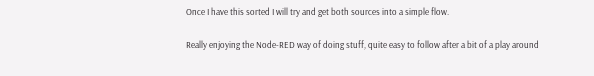Once I have this sorted I will try and get both sources into a simple flow.

Really enjoying the Node-RED way of doing stuff, quite easy to follow after a bit of a play around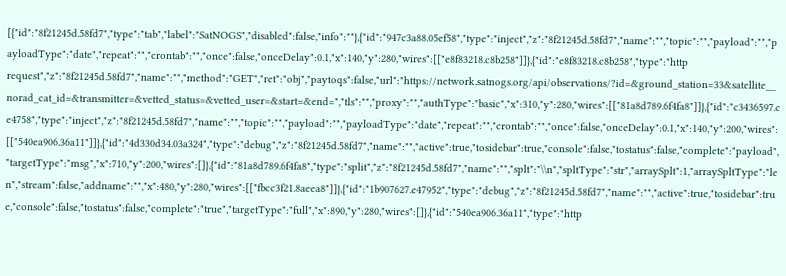[{"id":"8f21245d.58fd7","type":"tab","label":"SatNOGS","disabled":false,"info":""},{"id":"947c3a88.05ef58","type":"inject","z":"8f21245d.58fd7","name":"","topic":"","payload":"","payloadType":"date","repeat":"","crontab":"","once":false,"onceDelay":0.1,"x":140,"y":280,"wires":[["e8f83218.c8b258"]]},{"id":"e8f83218.c8b258","type":"http request","z":"8f21245d.58fd7","name":"","method":"GET","ret":"obj","paytoqs":false,"url":"https://network.satnogs.org/api/observations/?id=&ground_station=33&satellite__norad_cat_id=&transmitter=&vetted_status=&vetted_user=&start=&end=","tls":"","proxy":"","authType":"basic","x":310,"y":280,"wires":[["81a8d789.6f4fa8"]]},{"id":"c3436597.ce4758","type":"inject","z":"8f21245d.58fd7","name":"","topic":"","payload":"","payloadType":"date","repeat":"","crontab":"","once":false,"onceDelay":0.1,"x":140,"y":200,"wires":[["540ea906.36a11"]]},{"id":"4d330d34.03a324","type":"debug","z":"8f21245d.58fd7","name":"","active":true,"tosidebar":true,"console":false,"tostatus":false,"complete":"payload","targetType":"msg","x":710,"y":200,"wires":[]},{"id":"81a8d789.6f4fa8","type":"split","z":"8f21245d.58fd7","name":"","splt":"\\n","spltType":"str","arraySplt":1,"arraySpltType":"len","stream":false,"addname":"","x":480,"y":280,"wires":[["fbcc3f21.8aeea8"]]},{"id":"1b907627.e47952","type":"debug","z":"8f21245d.58fd7","name":"","active":true,"tosidebar":true,"console":false,"tostatus":false,"complete":"true","targetType":"full","x":890,"y":280,"wires":[]},{"id":"540ea906.36a11","type":"http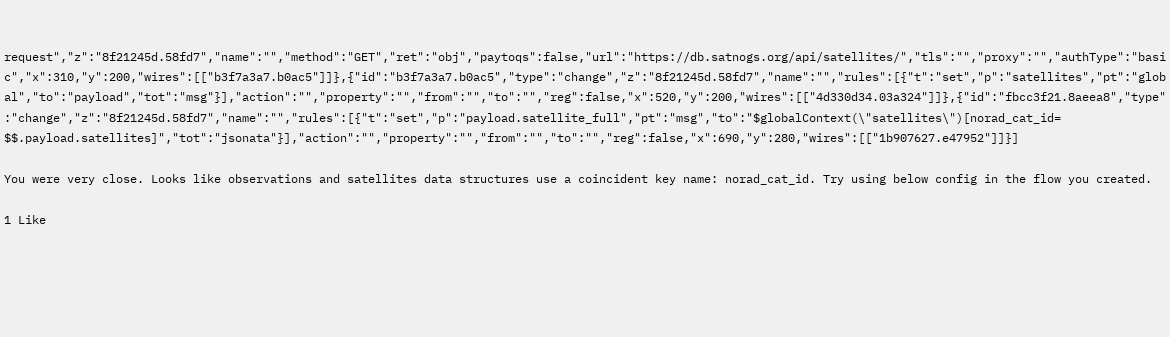request","z":"8f21245d.58fd7","name":"","method":"GET","ret":"obj","paytoqs":false,"url":"https://db.satnogs.org/api/satellites/","tls":"","proxy":"","authType":"basic","x":310,"y":200,"wires":[["b3f7a3a7.b0ac5"]]},{"id":"b3f7a3a7.b0ac5","type":"change","z":"8f21245d.58fd7","name":"","rules":[{"t":"set","p":"satellites","pt":"global","to":"payload","tot":"msg"}],"action":"","property":"","from":"","to":"","reg":false,"x":520,"y":200,"wires":[["4d330d34.03a324"]]},{"id":"fbcc3f21.8aeea8","type":"change","z":"8f21245d.58fd7","name":"","rules":[{"t":"set","p":"payload.satellite_full","pt":"msg","to":"$globalContext(\"satellites\")[norad_cat_id= $$.payload.satellites]","tot":"jsonata"}],"action":"","property":"","from":"","to":"","reg":false,"x":690,"y":280,"wires":[["1b907627.e47952"]]}]

You were very close. Looks like observations and satellites data structures use a coincident key name: norad_cat_id. Try using below config in the flow you created.

1 Like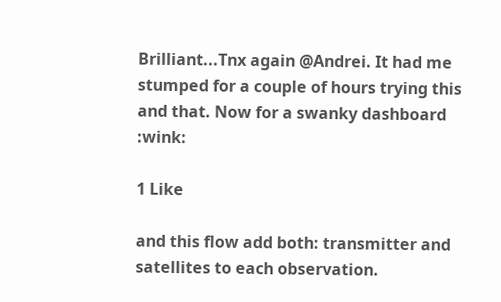Brilliant...Tnx again @Andrei. It had me stumped for a couple of hours trying this and that. Now for a swanky dashboard :wink:

1 Like

and this flow add both: transmitter and satellites to each observation.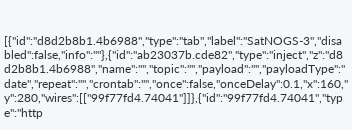[{"id":"d8d2b8b1.4b6988","type":"tab","label":"SatNOGS-3","disabled":false,"info":""},{"id":"ab23037b.cde82","type":"inject","z":"d8d2b8b1.4b6988","name":"","topic":"","payload":"","payloadType":"date","repeat":"","crontab":"","once":false,"onceDelay":0.1,"x":160,"y":280,"wires":[["99f77fd4.74041"]]},{"id":"99f77fd4.74041","type":"http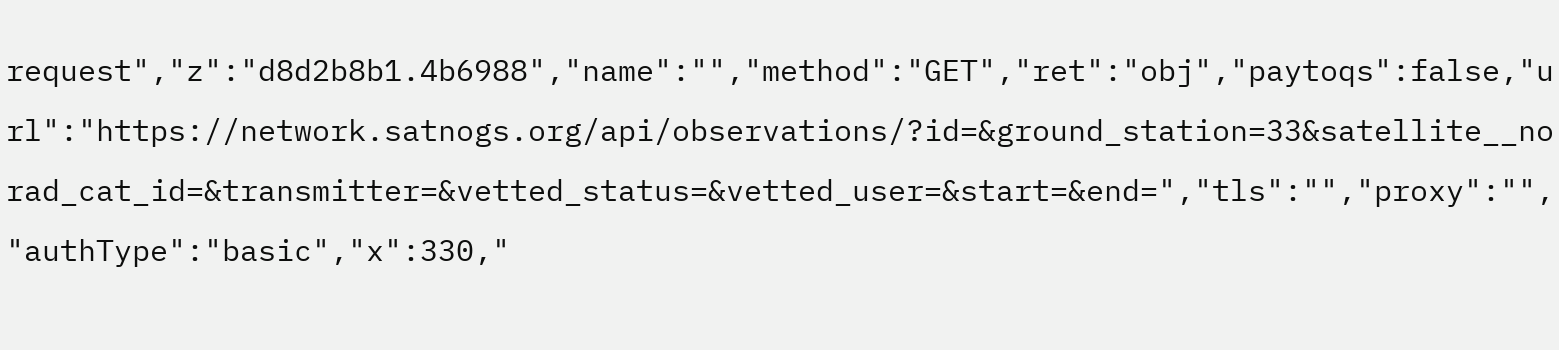request","z":"d8d2b8b1.4b6988","name":"","method":"GET","ret":"obj","paytoqs":false,"url":"https://network.satnogs.org/api/observations/?id=&ground_station=33&satellite__norad_cat_id=&transmitter=&vetted_status=&vetted_user=&start=&end=","tls":"","proxy":"","authType":"basic","x":330,"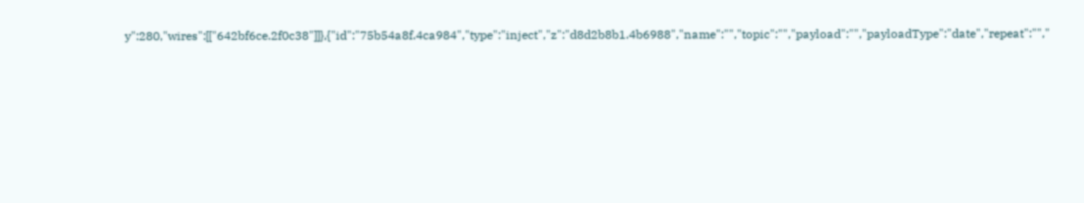y":280,"wires":[["642bf6ce.2f0c38"]]},{"id":"75b54a8f.4ca984","type":"inject","z":"d8d2b8b1.4b6988","name":"","topic":"","payload":"","payloadType":"date","repeat":"","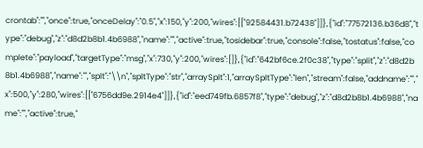crontab":"","once":true,"onceDelay":"0.5","x":150,"y":200,"wires":[["92584431.b72438"]]},{"id":"77572136.b36d8","type":"debug","z":"d8d2b8b1.4b6988","name":"","active":true,"tosidebar":true,"console":false,"tostatus":false,"complete":"payload","targetType":"msg","x":730,"y":200,"wires":[]},{"id":"642bf6ce.2f0c38","type":"split","z":"d8d2b8b1.4b6988","name":"","splt":"\\n","spltType":"str","arraySplt":1,"arraySpltType":"len","stream":false,"addname":"","x":500,"y":280,"wires":[["6756dd9e.2914e4"]]},{"id":"eed749fb.6857f8","type":"debug","z":"d8d2b8b1.4b6988","name":"","active":true,"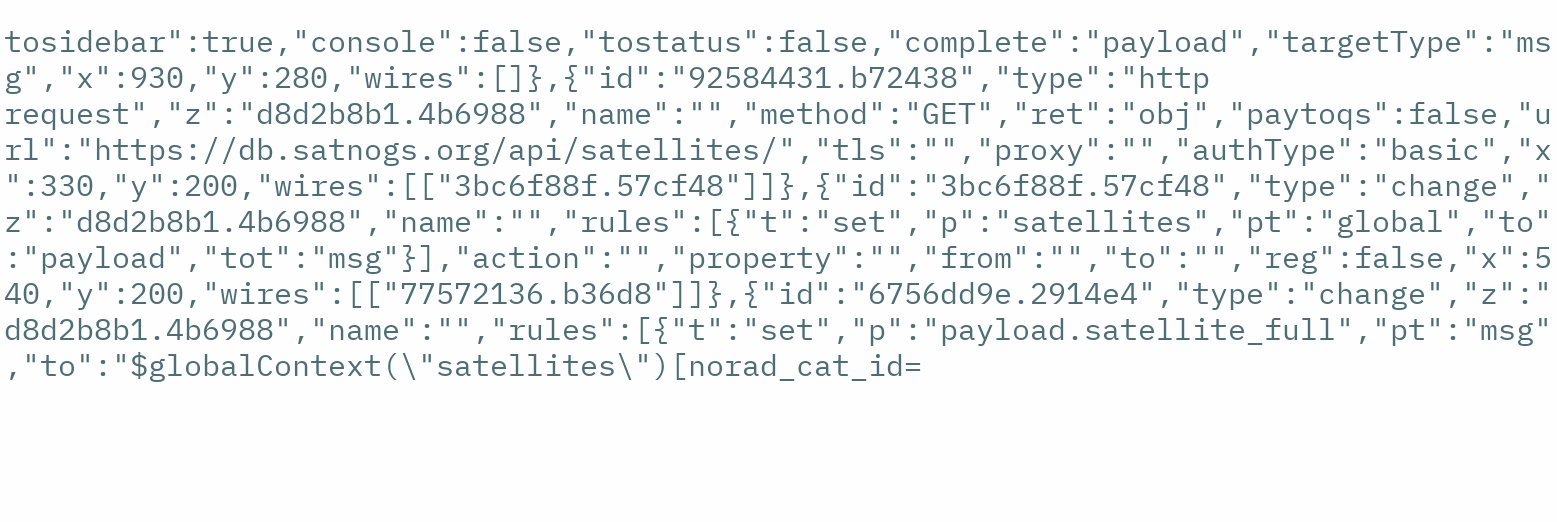tosidebar":true,"console":false,"tostatus":false,"complete":"payload","targetType":"msg","x":930,"y":280,"wires":[]},{"id":"92584431.b72438","type":"http request","z":"d8d2b8b1.4b6988","name":"","method":"GET","ret":"obj","paytoqs":false,"url":"https://db.satnogs.org/api/satellites/","tls":"","proxy":"","authType":"basic","x":330,"y":200,"wires":[["3bc6f88f.57cf48"]]},{"id":"3bc6f88f.57cf48","type":"change","z":"d8d2b8b1.4b6988","name":"","rules":[{"t":"set","p":"satellites","pt":"global","to":"payload","tot":"msg"}],"action":"","property":"","from":"","to":"","reg":false,"x":540,"y":200,"wires":[["77572136.b36d8"]]},{"id":"6756dd9e.2914e4","type":"change","z":"d8d2b8b1.4b6988","name":"","rules":[{"t":"set","p":"payload.satellite_full","pt":"msg","to":"$globalContext(\"satellites\")[norad_cat_id=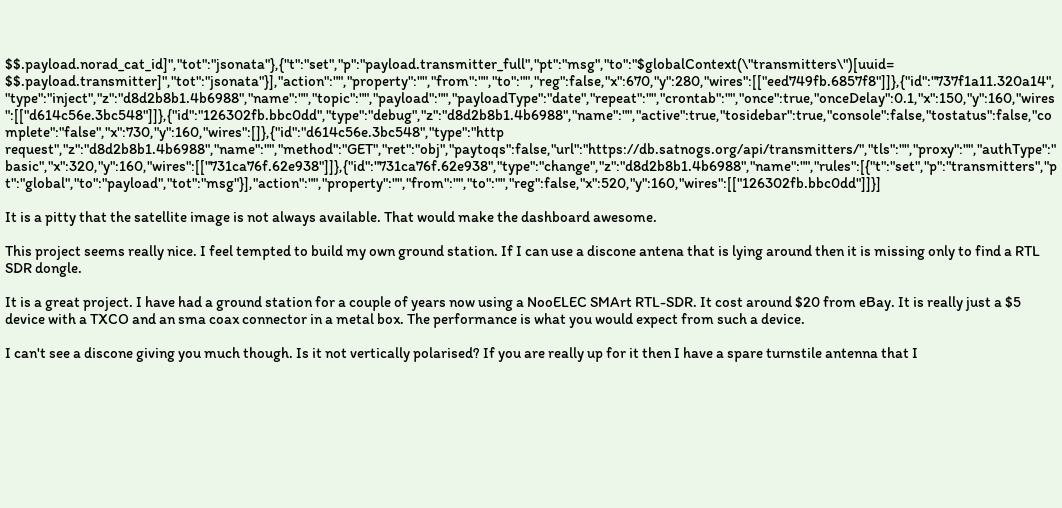$$.payload.norad_cat_id]","tot":"jsonata"},{"t":"set","p":"payload.transmitter_full","pt":"msg","to":"$globalContext(\"transmitters\")[uuid= $$.payload.transmitter]","tot":"jsonata"}],"action":"","property":"","from":"","to":"","reg":false,"x":670,"y":280,"wires":[["eed749fb.6857f8"]]},{"id":"737f1a11.320a14","type":"inject","z":"d8d2b8b1.4b6988","name":"","topic":"","payload":"","payloadType":"date","repeat":"","crontab":"","once":true,"onceDelay":0.1,"x":150,"y":160,"wires":[["d614c56e.3bc548"]]},{"id":"126302fb.bbc0dd","type":"debug","z":"d8d2b8b1.4b6988","name":"","active":true,"tosidebar":true,"console":false,"tostatus":false,"complete":"false","x":730,"y":160,"wires":[]},{"id":"d614c56e.3bc548","type":"http request","z":"d8d2b8b1.4b6988","name":"","method":"GET","ret":"obj","paytoqs":false,"url":"https://db.satnogs.org/api/transmitters/","tls":"","proxy":"","authType":"basic","x":320,"y":160,"wires":[["731ca76f.62e938"]]},{"id":"731ca76f.62e938","type":"change","z":"d8d2b8b1.4b6988","name":"","rules":[{"t":"set","p":"transmitters","pt":"global","to":"payload","tot":"msg"}],"action":"","property":"","from":"","to":"","reg":false,"x":520,"y":160,"wires":[["126302fb.bbc0dd"]]}]

It is a pitty that the satellite image is not always available. That would make the dashboard awesome.

This project seems really nice. I feel tempted to build my own ground station. If I can use a discone antena that is lying around then it is missing only to find a RTL SDR dongle.

It is a great project. I have had a ground station for a couple of years now using a NooELEC SMArt RTL-SDR. It cost around $20 from eBay. It is really just a $5 device with a TXCO and an sma coax connector in a metal box. The performance is what you would expect from such a device.

I can't see a discone giving you much though. Is it not vertically polarised? If you are really up for it then I have a spare turnstile antenna that I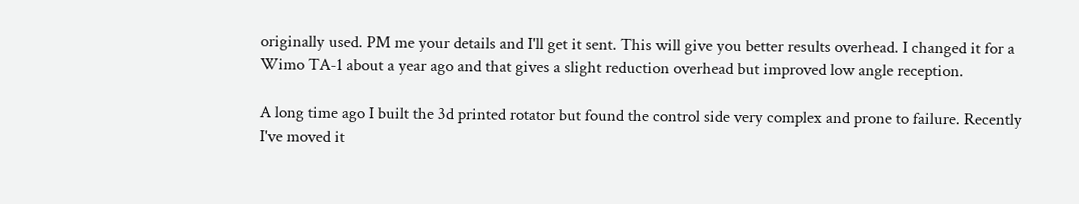originally used. PM me your details and I'll get it sent. This will give you better results overhead. I changed it for a Wimo TA-1 about a year ago and that gives a slight reduction overhead but improved low angle reception.

A long time ago I built the 3d printed rotator but found the control side very complex and prone to failure. Recently I've moved it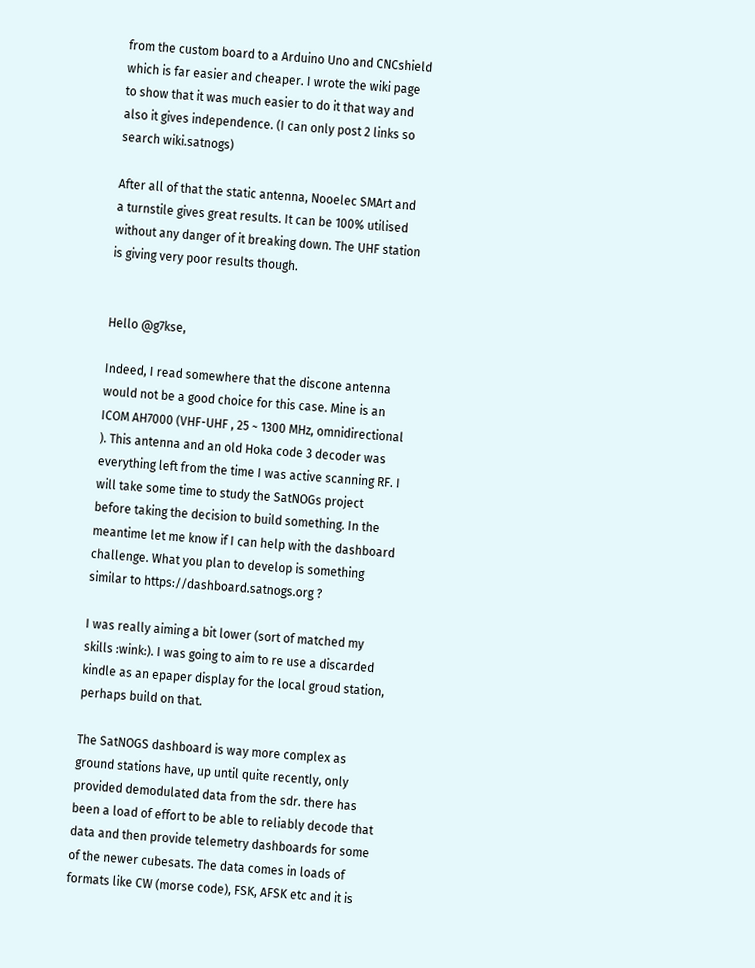from the custom board to a Arduino Uno and CNCshield which is far easier and cheaper. I wrote the wiki page to show that it was much easier to do it that way and also it gives independence. (I can only post 2 links so search wiki.satnogs)

After all of that the static antenna, Nooelec SMArt and a turnstile gives great results. It can be 100% utilised without any danger of it breaking down. The UHF station is giving very poor results though.


Hello @g7kse,

Indeed, I read somewhere that the discone antenna would not be a good choice for this case. Mine is an ICOM AH7000 (VHF-UHF , 25 ~ 1300 MHz, omnidirectional ). This antenna and an old Hoka code 3 decoder was everything left from the time I was active scanning RF. I will take some time to study the SatNOGs project before taking the decision to build something. In the meantime let me know if I can help with the dashboard challenge. What you plan to develop is something similar to https://dashboard.satnogs.org ?

I was really aiming a bit lower (sort of matched my skills :wink:). I was going to aim to re use a discarded kindle as an epaper display for the local groud station, perhaps build on that.

The SatNOGS dashboard is way more complex as ground stations have, up until quite recently, only provided demodulated data from the sdr. there has been a load of effort to be able to reliably decode that data and then provide telemetry dashboards for some of the newer cubesats. The data comes in loads of formats like CW (morse code), FSK, AFSK etc and it is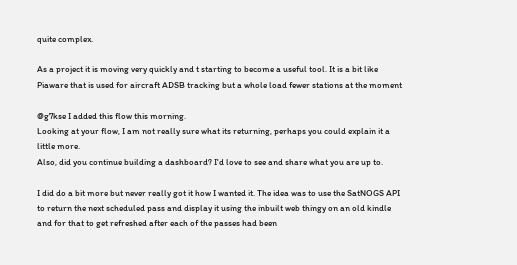quite complex.

As a project it is moving very quickly and t starting to become a useful tool. It is a bit like Piaware that is used for aircraft ADSB tracking but a whole load fewer stations at the moment

@g7kse I added this flow this morning.
Looking at your flow, I am not really sure what its returning, perhaps you could explain it a little more.
Also, did you continue building a dashboard? I'd love to see and share what you are up to.

I did do a bit more but never really got it how I wanted it. The idea was to use the SatNOGS API to return the next scheduled pass and display it using the inbuilt web thingy on an old kindle and for that to get refreshed after each of the passes had been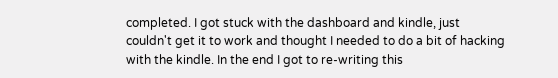completed. I got stuck with the dashboard and kindle, just couldn't get it to work and thought I needed to do a bit of hacking with the kindle. In the end I got to re-writing this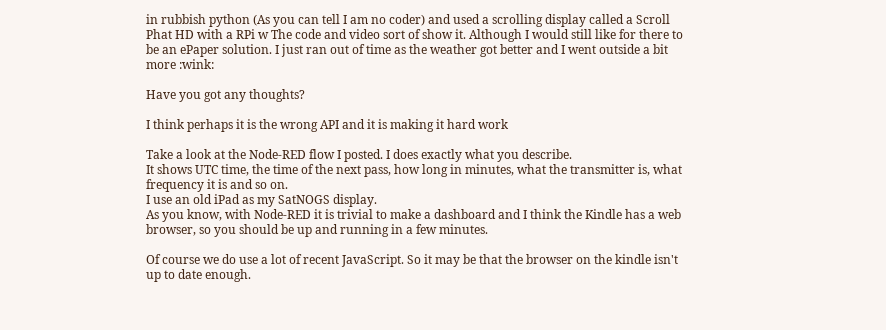in rubbish python (As you can tell I am no coder) and used a scrolling display called a Scroll Phat HD with a RPi w The code and video sort of show it. Although I would still like for there to be an ePaper solution. I just ran out of time as the weather got better and I went outside a bit more :wink:

Have you got any thoughts?

I think perhaps it is the wrong API and it is making it hard work

Take a look at the Node-RED flow I posted. I does exactly what you describe.
It shows UTC time, the time of the next pass, how long in minutes, what the transmitter is, what frequency it is and so on.
I use an old iPad as my SatNOGS display.
As you know, with Node-RED it is trivial to make a dashboard and I think the Kindle has a web browser, so you should be up and running in a few minutes.

Of course we do use a lot of recent JavaScript. So it may be that the browser on the kindle isn't up to date enough.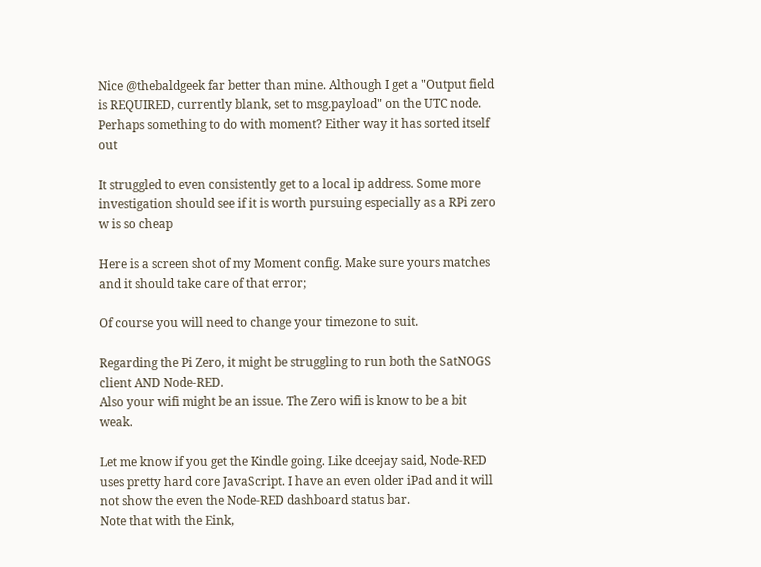Nice @thebaldgeek far better than mine. Although I get a "Output field is REQUIRED, currently blank, set to msg.payload" on the UTC node. Perhaps something to do with moment? Either way it has sorted itself out

It struggled to even consistently get to a local ip address. Some more investigation should see if it is worth pursuing especially as a RPi zero w is so cheap

Here is a screen shot of my Moment config. Make sure yours matches and it should take care of that error;

Of course you will need to change your timezone to suit.

Regarding the Pi Zero, it might be struggling to run both the SatNOGS client AND Node-RED.
Also your wifi might be an issue. The Zero wifi is know to be a bit weak.

Let me know if you get the Kindle going. Like dceejay said, Node-RED uses pretty hard core JavaScript. I have an even older iPad and it will not show the even the Node-RED dashboard status bar.
Note that with the Eink,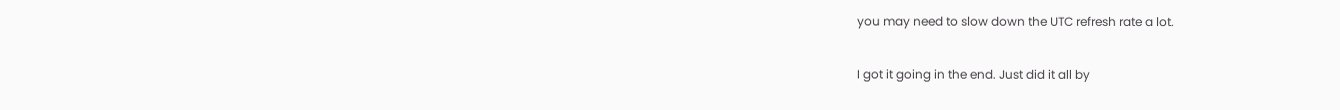you may need to slow down the UTC refresh rate a lot.

I got it going in the end. Just did it all by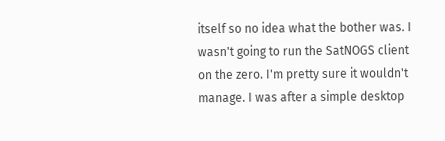itself so no idea what the bother was. I wasn't going to run the SatNOGS client on the zero. I'm pretty sure it wouldn't manage. I was after a simple desktop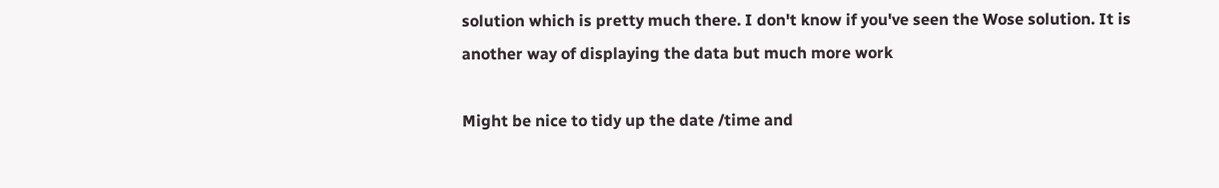solution which is pretty much there. I don't know if you've seen the Wose solution. It is another way of displaying the data but much more work

Might be nice to tidy up the date /time and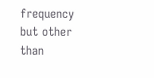frequency but other than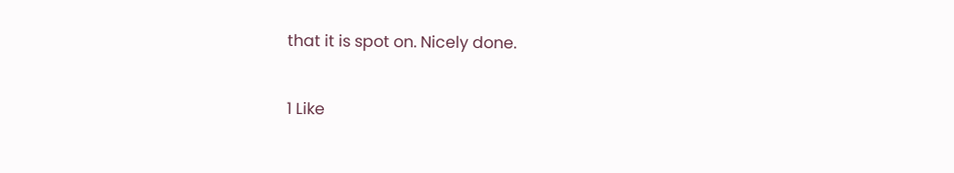that it is spot on. Nicely done.

1 Like